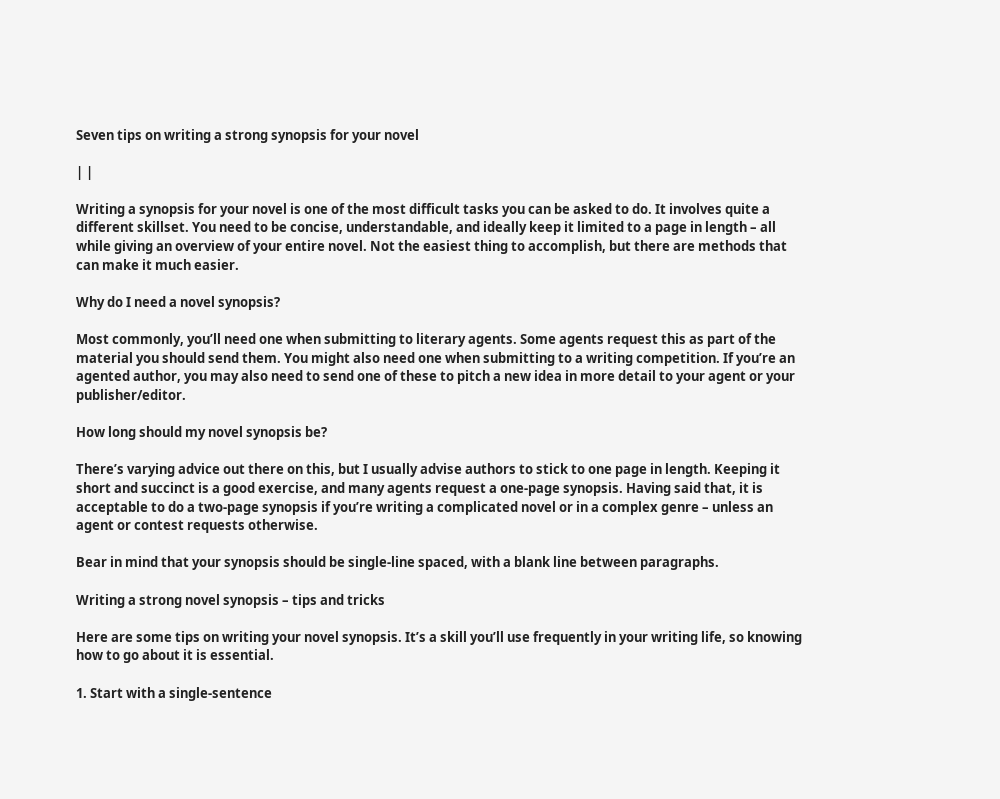Seven tips on writing a strong synopsis for your novel

| |

Writing a synopsis for your novel is one of the most difficult tasks you can be asked to do. It involves quite a different skillset. You need to be concise, understandable, and ideally keep it limited to a page in length – all while giving an overview of your entire novel. Not the easiest thing to accomplish, but there are methods that can make it much easier.

Why do I need a novel synopsis?

Most commonly, you’ll need one when submitting to literary agents. Some agents request this as part of the material you should send them. You might also need one when submitting to a writing competition. If you’re an agented author, you may also need to send one of these to pitch a new idea in more detail to your agent or your publisher/editor.

How long should my novel synopsis be?

There’s varying advice out there on this, but I usually advise authors to stick to one page in length. Keeping it short and succinct is a good exercise, and many agents request a one-page synopsis. Having said that, it is acceptable to do a two-page synopsis if you’re writing a complicated novel or in a complex genre – unless an agent or contest requests otherwise.

Bear in mind that your synopsis should be single-line spaced, with a blank line between paragraphs.

Writing a strong novel synopsis – tips and tricks

Here are some tips on writing your novel synopsis. It’s a skill you’ll use frequently in your writing life, so knowing how to go about it is essential.

1. Start with a single-sentence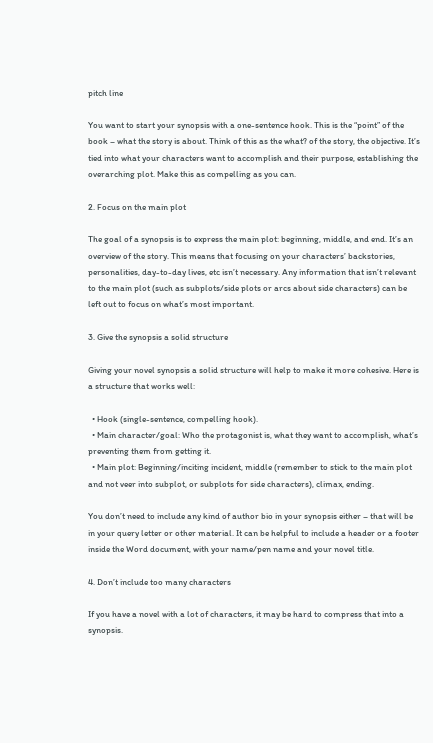pitch line

You want to start your synopsis with a one-sentence hook. This is the “point” of the book – what the story is about. Think of this as the what? of the story, the objective. It’s tied into what your characters want to accomplish and their purpose, establishing the overarching plot. Make this as compelling as you can.

2. Focus on the main plot

The goal of a synopsis is to express the main plot: beginning, middle, and end. It’s an overview of the story. This means that focusing on your characters’ backstories, personalities, day-to-day lives, etc isn’t necessary. Any information that isn’t relevant to the main plot (such as subplots/side plots or arcs about side characters) can be left out to focus on what’s most important.

3. Give the synopsis a solid structure

Giving your novel synopsis a solid structure will help to make it more cohesive. Here is a structure that works well:

  • Hook (single-sentence, compelling hook).
  • Main character/goal: Who the protagonist is, what they want to accomplish, what’s preventing them from getting it.
  • Main plot: Beginning/inciting incident, middle (remember to stick to the main plot and not veer into subplot, or subplots for side characters), climax, ending.

You don’t need to include any kind of author bio in your synopsis either – that will be in your query letter or other material. It can be helpful to include a header or a footer inside the Word document, with your name/pen name and your novel title.

4. Don’t include too many characters

If you have a novel with a lot of characters, it may be hard to compress that into a synopsis.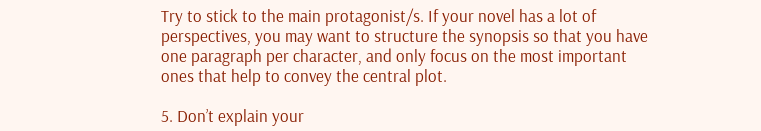Try to stick to the main protagonist/s. If your novel has a lot of perspectives, you may want to structure the synopsis so that you have one paragraph per character, and only focus on the most important ones that help to convey the central plot.

5. Don’t explain your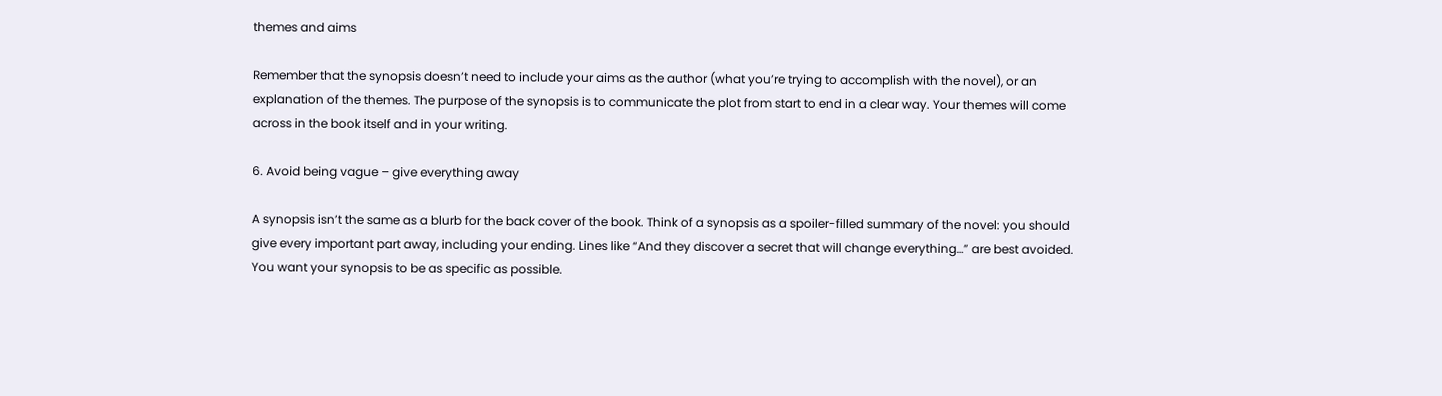themes and aims

Remember that the synopsis doesn’t need to include your aims as the author (what you’re trying to accomplish with the novel), or an explanation of the themes. The purpose of the synopsis is to communicate the plot from start to end in a clear way. Your themes will come across in the book itself and in your writing.

6. Avoid being vague – give everything away

A synopsis isn’t the same as a blurb for the back cover of the book. Think of a synopsis as a spoiler-filled summary of the novel: you should give every important part away, including your ending. Lines like “And they discover a secret that will change everything…” are best avoided. You want your synopsis to be as specific as possible.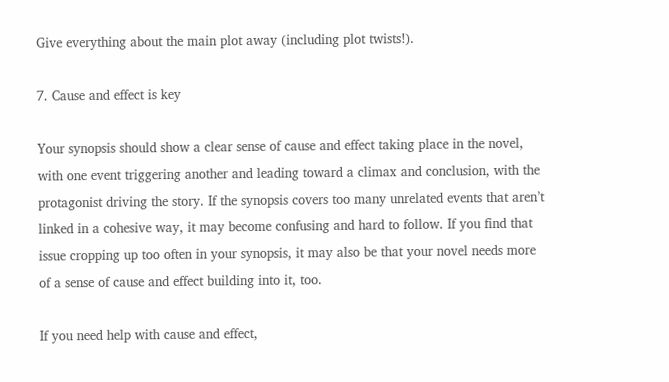Give everything about the main plot away (including plot twists!).

7. Cause and effect is key

Your synopsis should show a clear sense of cause and effect taking place in the novel, with one event triggering another and leading toward a climax and conclusion, with the protagonist driving the story. If the synopsis covers too many unrelated events that aren’t linked in a cohesive way, it may become confusing and hard to follow. If you find that issue cropping up too often in your synopsis, it may also be that your novel needs more of a sense of cause and effect building into it, too.

If you need help with cause and effect,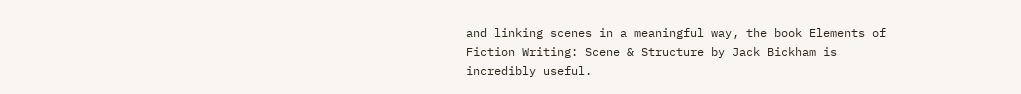and linking scenes in a meaningful way, the book Elements of Fiction Writing: Scene & Structure by Jack Bickham is incredibly useful.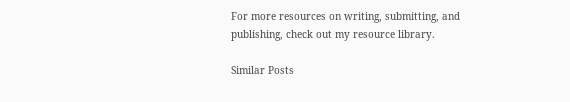For more resources on writing, submitting, and publishing, check out my resource library.

Similar Posts